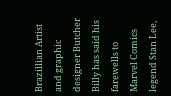Brazillian Artist and graphic designer Butcher Billy has said his farewells to Marvel Comics legend Stan Lee,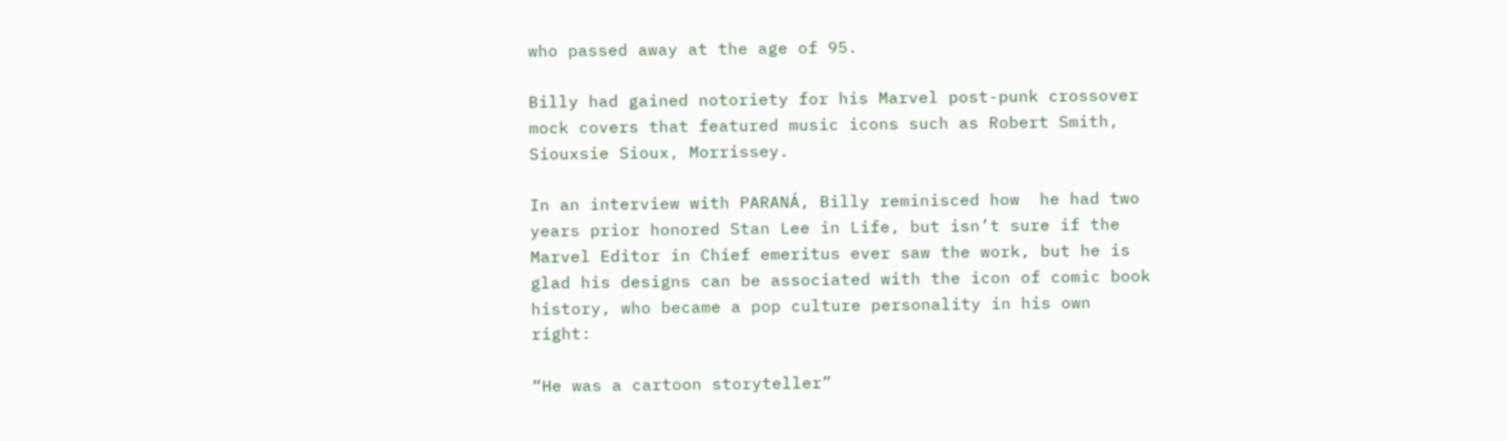who passed away at the age of 95.

Billy had gained notoriety for his Marvel post-punk crossover mock covers that featured music icons such as Robert Smith, Siouxsie Sioux, Morrissey.

In an interview with PARANÁ, Billy reminisced how  he had two years prior honored Stan Lee in Life, but isn’t sure if the Marvel Editor in Chief emeritus ever saw the work, but he is glad his designs can be associated with the icon of comic book history, who became a pop culture personality in his own right:

“He was a cartoon storyteller”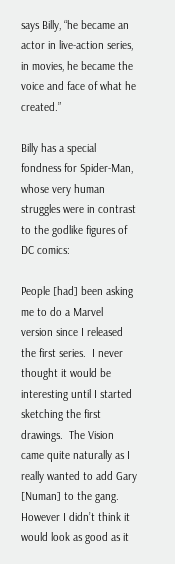says Billy, “he became an actor in live-action series, in movies, he became the voice and face of what he created.”

Billy has a special fondness for Spider-Man, whose very human struggles were in contrast to the godlike figures of DC comics:

People [had] been asking me to do a Marvel version since I released the first series.  I never thought it would be interesting until I started sketching the first drawings.  The Vision came quite naturally as I really wanted to add Gary [Numan] to the gang. However I didn’t think it would look as good as it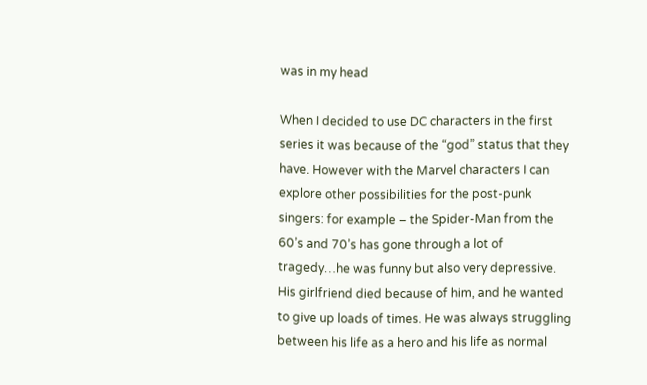was in my head

When I decided to use DC characters in the first series it was because of the “god” status that they have. However with the Marvel characters I can explore other possibilities for the post-punk singers: for example – the Spider-Man from the 60’s and 70’s has gone through a lot of tragedy…he was funny but also very depressive.  His girlfriend died because of him, and he wanted to give up loads of times. He was always struggling between his life as a hero and his life as normal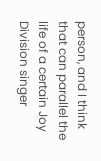person, and I think that can parallel the life of a certain Joy Division singer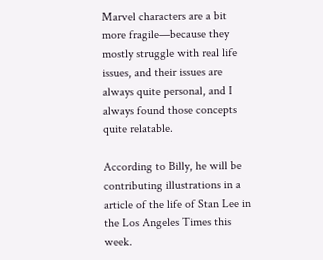Marvel characters are a bit more fragile—because they mostly struggle with real life issues, and their issues are always quite personal, and I always found those concepts quite relatable.

According to Billy, he will be contributing illustrations in a article of the life of Stan Lee in the Los Angeles Times this week.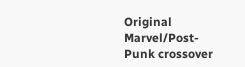Original Marvel/Post-Punk crossover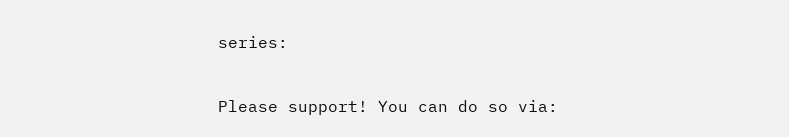series:

Please support! You can do so via: